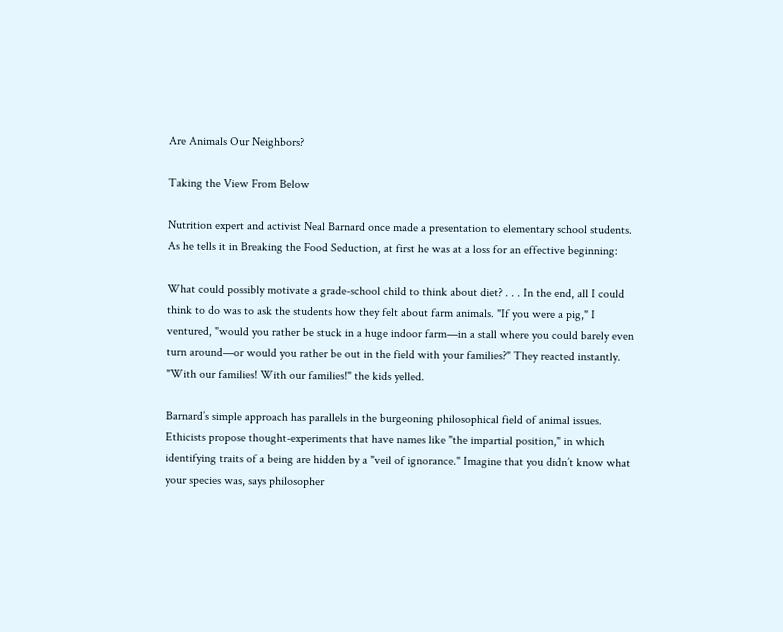Are Animals Our Neighbors?

Taking the View From Below

Nutrition expert and activist Neal Barnard once made a presentation to elementary school students. As he tells it in Breaking the Food Seduction, at first he was at a loss for an effective beginning:

What could possibly motivate a grade-school child to think about diet? . . . In the end, all I could think to do was to ask the students how they felt about farm animals. "If you were a pig," I ventured, "would you rather be stuck in a huge indoor farm—in a stall where you could barely even turn around—or would you rather be out in the field with your families?" They reacted instantly. "With our families! With our families!" the kids yelled.

Barnard’s simple approach has parallels in the burgeoning philosophical field of animal issues. Ethicists propose thought-experiments that have names like "the impartial position," in which identifying traits of a being are hidden by a "veil of ignorance." Imagine that you didn’t know what your species was, says philosopher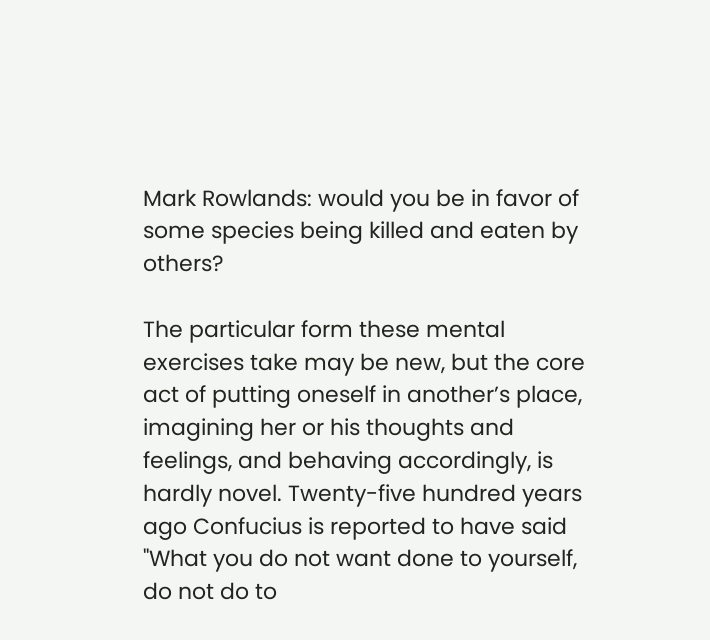Mark Rowlands: would you be in favor of some species being killed and eaten by others?

The particular form these mental exercises take may be new, but the core act of putting oneself in another’s place, imagining her or his thoughts and feelings, and behaving accordingly, is hardly novel. Twenty-five hundred years ago Confucius is reported to have said "What you do not want done to yourself, do not do to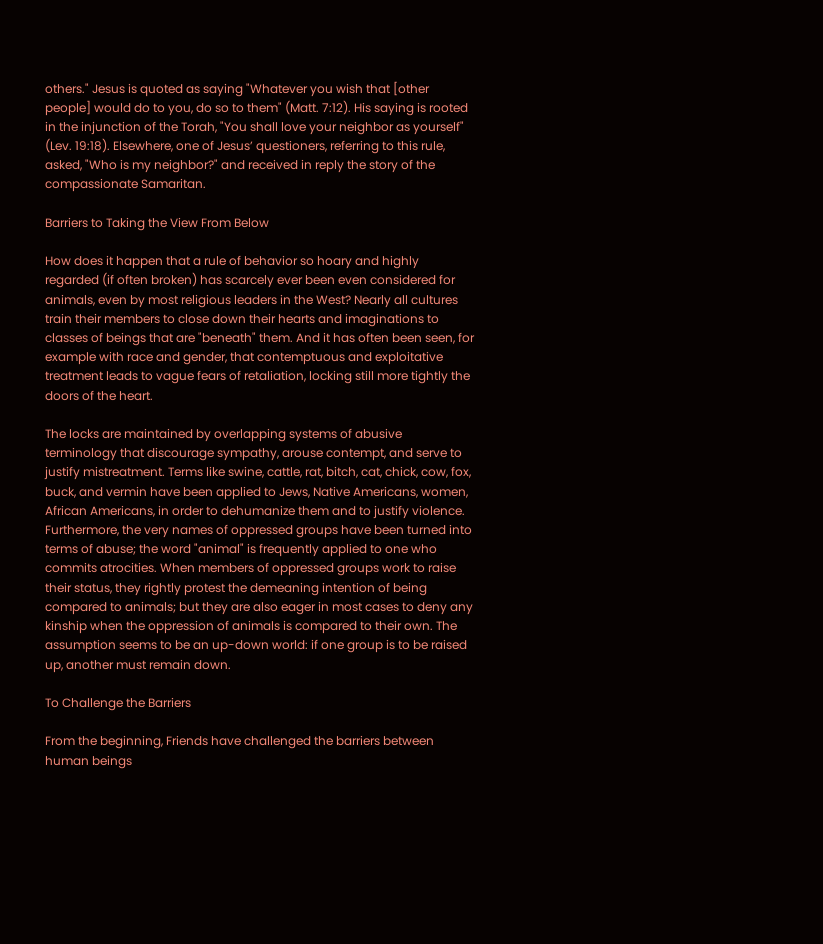others." Jesus is quoted as saying "Whatever you wish that [other people] would do to you, do so to them" (Matt. 7:12). His saying is rooted in the injunction of the Torah, "You shall love your neighbor as yourself" (Lev. 19:18). Elsewhere, one of Jesus’ questioners, referring to this rule, asked, "Who is my neighbor?" and received in reply the story of the compassionate Samaritan.

Barriers to Taking the View From Below

How does it happen that a rule of behavior so hoary and highly regarded (if often broken) has scarcely ever been even considered for animals, even by most religious leaders in the West? Nearly all cultures train their members to close down their hearts and imaginations to classes of beings that are "beneath" them. And it has often been seen, for example with race and gender, that contemptuous and exploitative treatment leads to vague fears of retaliation, locking still more tightly the doors of the heart.

The locks are maintained by overlapping systems of abusive terminology that discourage sympathy, arouse contempt, and serve to justify mistreatment. Terms like swine, cattle, rat, bitch, cat, chick, cow, fox, buck, and vermin have been applied to Jews, Native Americans, women, African Americans, in order to dehumanize them and to justify violence. Furthermore, the very names of oppressed groups have been turned into terms of abuse; the word "animal" is frequently applied to one who commits atrocities. When members of oppressed groups work to raise their status, they rightly protest the demeaning intention of being compared to animals; but they are also eager in most cases to deny any kinship when the oppression of animals is compared to their own. The assumption seems to be an up-down world: if one group is to be raised up, another must remain down.

To Challenge the Barriers

From the beginning, Friends have challenged the barriers between human beings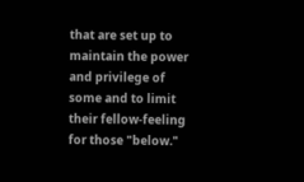that are set up to maintain the power and privilege of some and to limit their fellow-feeling for those "below."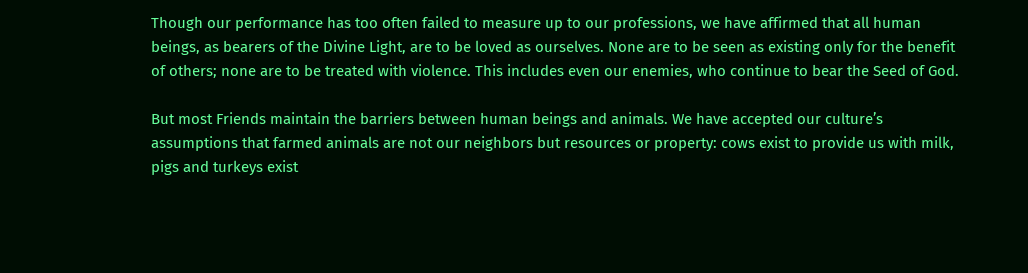Though our performance has too often failed to measure up to our professions, we have affirmed that all human beings, as bearers of the Divine Light, are to be loved as ourselves. None are to be seen as existing only for the benefit of others; none are to be treated with violence. This includes even our enemies, who continue to bear the Seed of God.

But most Friends maintain the barriers between human beings and animals. We have accepted our culture’s assumptions that farmed animals are not our neighbors but resources or property: cows exist to provide us with milk, pigs and turkeys exist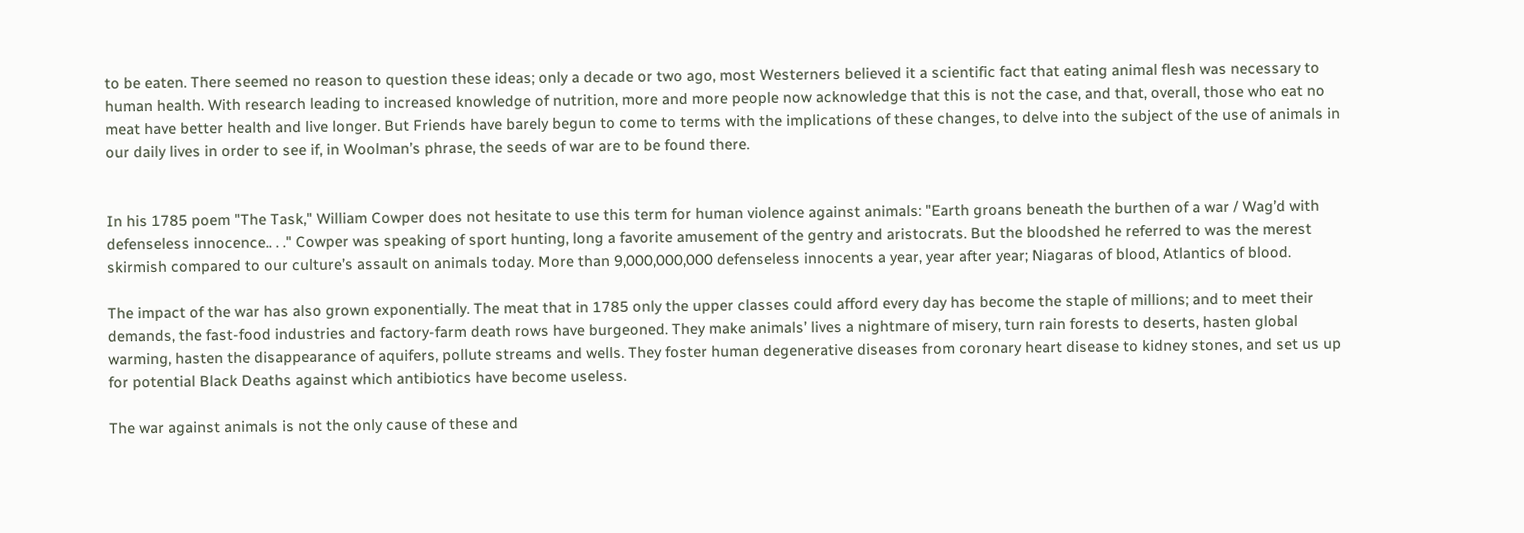to be eaten. There seemed no reason to question these ideas; only a decade or two ago, most Westerners believed it a scientific fact that eating animal flesh was necessary to human health. With research leading to increased knowledge of nutrition, more and more people now acknowledge that this is not the case, and that, overall, those who eat no meat have better health and live longer. But Friends have barely begun to come to terms with the implications of these changes, to delve into the subject of the use of animals in our daily lives in order to see if, in Woolman’s phrase, the seeds of war are to be found there.


In his 1785 poem "The Task," William Cowper does not hesitate to use this term for human violence against animals: "Earth groans beneath the burthen of a war / Wag’d with defenseless innocence.. . ." Cowper was speaking of sport hunting, long a favorite amusement of the gentry and aristocrats. But the bloodshed he referred to was the merest skirmish compared to our culture’s assault on animals today. More than 9,000,000,000 defenseless innocents a year, year after year; Niagaras of blood, Atlantics of blood.

The impact of the war has also grown exponentially. The meat that in 1785 only the upper classes could afford every day has become the staple of millions; and to meet their demands, the fast-food industries and factory-farm death rows have burgeoned. They make animals’ lives a nightmare of misery, turn rain forests to deserts, hasten global warming, hasten the disappearance of aquifers, pollute streams and wells. They foster human degenerative diseases from coronary heart disease to kidney stones, and set us up for potential Black Deaths against which antibiotics have become useless.

The war against animals is not the only cause of these and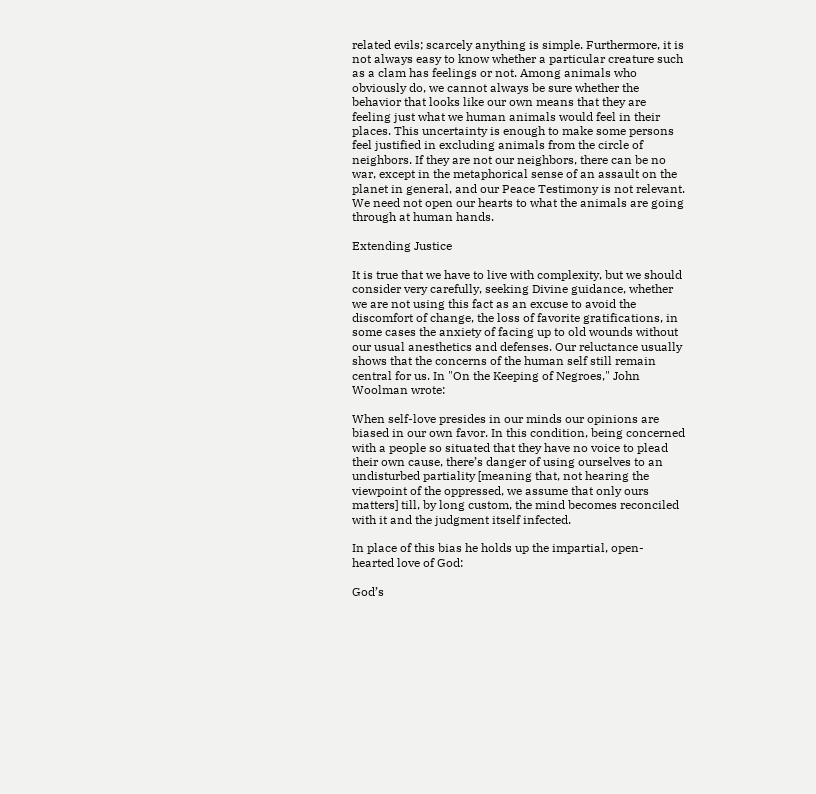related evils; scarcely anything is simple. Furthermore, it is not always easy to know whether a particular creature such as a clam has feelings or not. Among animals who obviously do, we cannot always be sure whether the behavior that looks like our own means that they are feeling just what we human animals would feel in their places. This uncertainty is enough to make some persons feel justified in excluding animals from the circle of neighbors. If they are not our neighbors, there can be no war, except in the metaphorical sense of an assault on the planet in general, and our Peace Testimony is not relevant. We need not open our hearts to what the animals are going through at human hands.

Extending Justice

It is true that we have to live with complexity, but we should consider very carefully, seeking Divine guidance, whether we are not using this fact as an excuse to avoid the discomfort of change, the loss of favorite gratifications, in some cases the anxiety of facing up to old wounds without our usual anesthetics and defenses. Our reluctance usually shows that the concerns of the human self still remain central for us. In "On the Keeping of Negroes," John Woolman wrote:

When self-love presides in our minds our opinions are biased in our own favor. In this condition, being concerned with a people so situated that they have no voice to plead their own cause, there’s danger of using ourselves to an undisturbed partiality [meaning that, not hearing the viewpoint of the oppressed, we assume that only ours matters] till, by long custom, the mind becomes reconciled with it and the judgment itself infected.

In place of this bias he holds up the impartial, open-hearted love of God:

God’s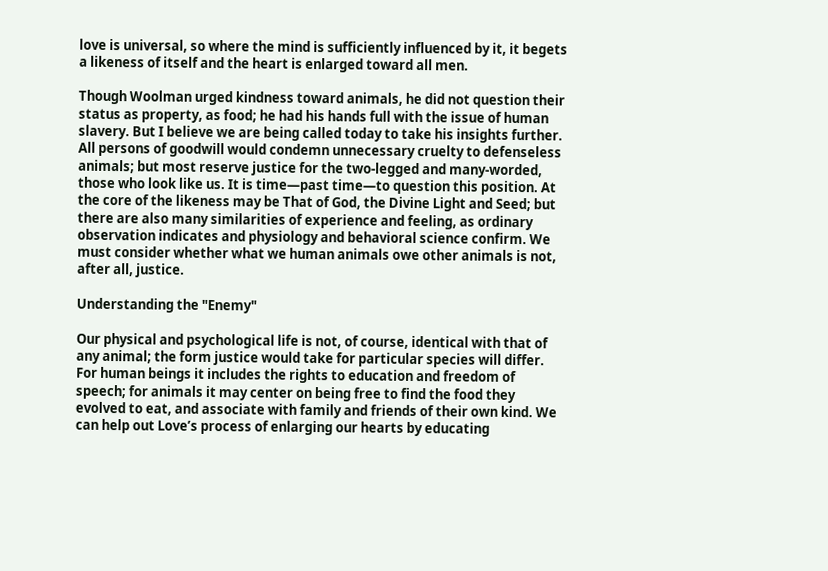love is universal, so where the mind is sufficiently influenced by it, it begets a likeness of itself and the heart is enlarged toward all men.

Though Woolman urged kindness toward animals, he did not question their status as property, as food; he had his hands full with the issue of human slavery. But I believe we are being called today to take his insights further. All persons of goodwill would condemn unnecessary cruelty to defenseless animals; but most reserve justice for the two-legged and many-worded, those who look like us. It is time—past time—to question this position. At the core of the likeness may be That of God, the Divine Light and Seed; but there are also many similarities of experience and feeling, as ordinary observation indicates and physiology and behavioral science confirm. We must consider whether what we human animals owe other animals is not, after all, justice.

Understanding the "Enemy"

Our physical and psychological life is not, of course, identical with that of any animal; the form justice would take for particular species will differ. For human beings it includes the rights to education and freedom of speech; for animals it may center on being free to find the food they evolved to eat, and associate with family and friends of their own kind. We can help out Love’s process of enlarging our hearts by educating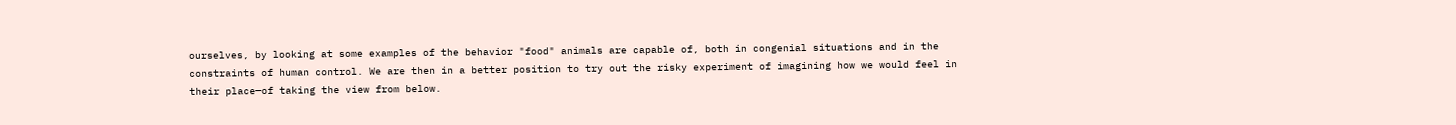ourselves, by looking at some examples of the behavior "food" animals are capable of, both in congenial situations and in the constraints of human control. We are then in a better position to try out the risky experiment of imagining how we would feel in their place—of taking the view from below.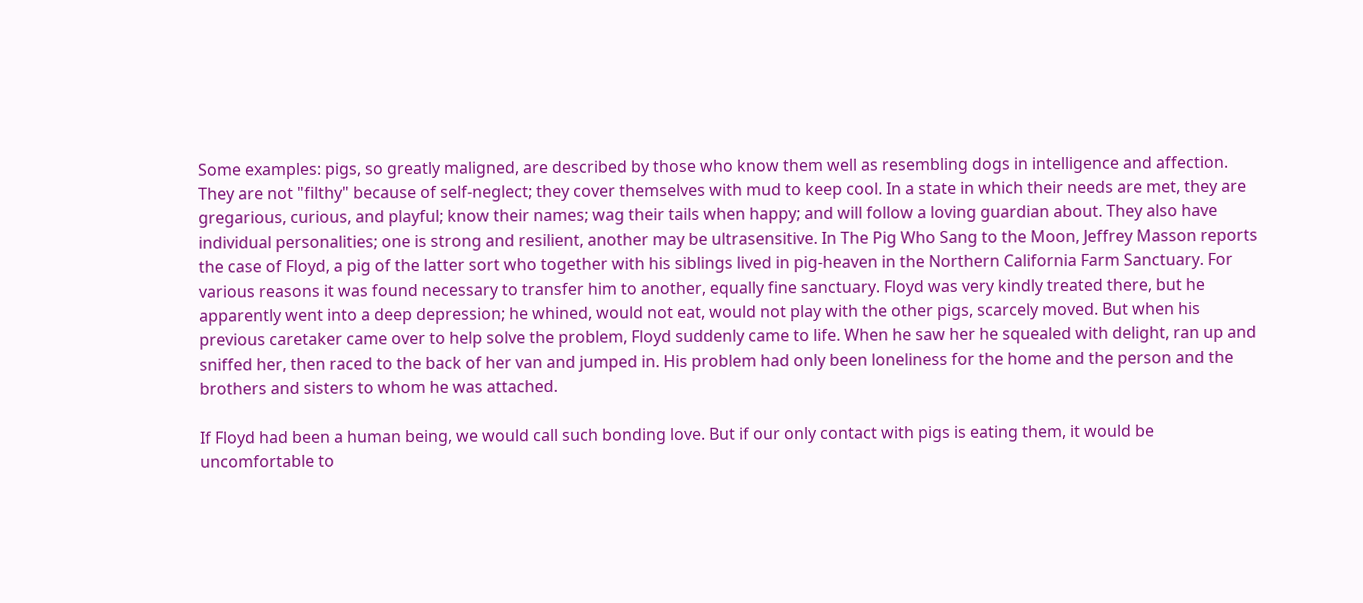Some examples: pigs, so greatly maligned, are described by those who know them well as resembling dogs in intelligence and affection. They are not "filthy" because of self-neglect; they cover themselves with mud to keep cool. In a state in which their needs are met, they are gregarious, curious, and playful; know their names; wag their tails when happy; and will follow a loving guardian about. They also have individual personalities; one is strong and resilient, another may be ultrasensitive. In The Pig Who Sang to the Moon, Jeffrey Masson reports the case of Floyd, a pig of the latter sort who together with his siblings lived in pig-heaven in the Northern California Farm Sanctuary. For various reasons it was found necessary to transfer him to another, equally fine sanctuary. Floyd was very kindly treated there, but he apparently went into a deep depression; he whined, would not eat, would not play with the other pigs, scarcely moved. But when his previous caretaker came over to help solve the problem, Floyd suddenly came to life. When he saw her he squealed with delight, ran up and sniffed her, then raced to the back of her van and jumped in. His problem had only been loneliness for the home and the person and the brothers and sisters to whom he was attached.

If Floyd had been a human being, we would call such bonding love. But if our only contact with pigs is eating them, it would be uncomfortable to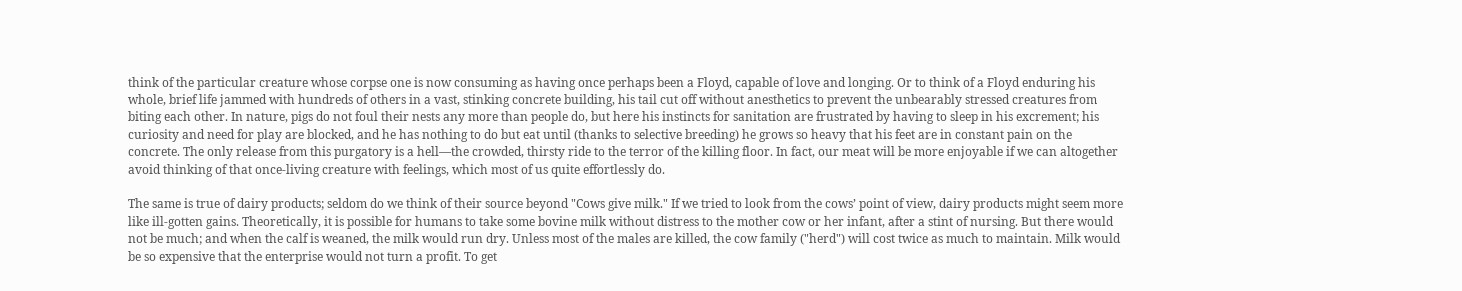think of the particular creature whose corpse one is now consuming as having once perhaps been a Floyd, capable of love and longing. Or to think of a Floyd enduring his whole, brief life jammed with hundreds of others in a vast, stinking concrete building, his tail cut off without anesthetics to prevent the unbearably stressed creatures from biting each other. In nature, pigs do not foul their nests any more than people do, but here his instincts for sanitation are frustrated by having to sleep in his excrement; his curiosity and need for play are blocked, and he has nothing to do but eat until (thanks to selective breeding) he grows so heavy that his feet are in constant pain on the concrete. The only release from this purgatory is a hell—the crowded, thirsty ride to the terror of the killing floor. In fact, our meat will be more enjoyable if we can altogether avoid thinking of that once-living creature with feelings, which most of us quite effortlessly do.

The same is true of dairy products; seldom do we think of their source beyond "Cows give milk." If we tried to look from the cows’ point of view, dairy products might seem more like ill-gotten gains. Theoretically, it is possible for humans to take some bovine milk without distress to the mother cow or her infant, after a stint of nursing. But there would not be much; and when the calf is weaned, the milk would run dry. Unless most of the males are killed, the cow family ("herd") will cost twice as much to maintain. Milk would be so expensive that the enterprise would not turn a profit. To get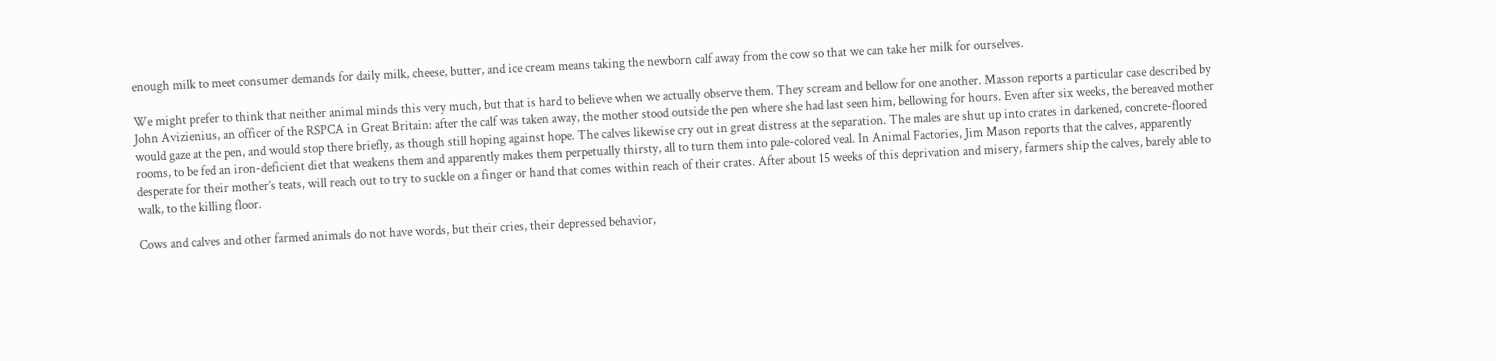enough milk to meet consumer demands for daily milk, cheese, butter, and ice cream means taking the newborn calf away from the cow so that we can take her milk for ourselves.

We might prefer to think that neither animal minds this very much, but that is hard to believe when we actually observe them. They scream and bellow for one another. Masson reports a particular case described by John Avizienius, an officer of the RSPCA in Great Britain: after the calf was taken away, the mother stood outside the pen where she had last seen him, bellowing for hours. Even after six weeks, the bereaved mother would gaze at the pen, and would stop there briefly, as though still hoping against hope. The calves likewise cry out in great distress at the separation. The males are shut up into crates in darkened, concrete-floored rooms, to be fed an iron-deficient diet that weakens them and apparently makes them perpetually thirsty, all to turn them into pale-colored veal. In Animal Factories, Jim Mason reports that the calves, apparently desperate for their mother’s teats, will reach out to try to suckle on a finger or hand that comes within reach of their crates. After about 15 weeks of this deprivation and misery, farmers ship the calves, barely able to walk, to the killing floor.

Cows and calves and other farmed animals do not have words, but their cries, their depressed behavior,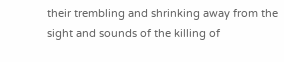their trembling and shrinking away from the sight and sounds of the killing of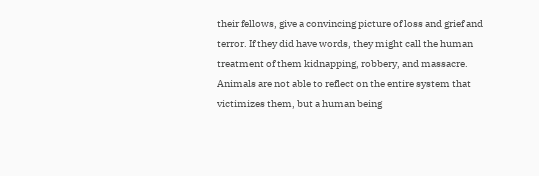their fellows, give a convincing picture of loss and grief and terror. If they did have words, they might call the human treatment of them kidnapping, robbery, and massacre. Animals are not able to reflect on the entire system that victimizes them, but a human being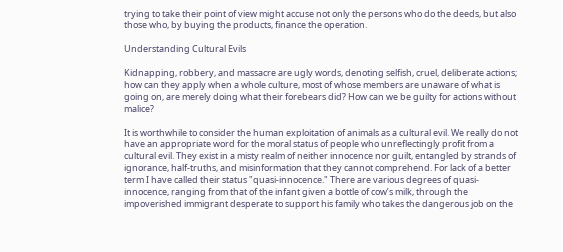trying to take their point of view might accuse not only the persons who do the deeds, but also those who, by buying the products, finance the operation.

Understanding Cultural Evils

Kidnapping, robbery, and massacre are ugly words, denoting selfish, cruel, deliberate actions; how can they apply when a whole culture, most of whose members are unaware of what is going on, are merely doing what their forebears did? How can we be guilty for actions without malice?

It is worthwhile to consider the human exploitation of animals as a cultural evil. We really do not have an appropriate word for the moral status of people who unreflectingly profit from a cultural evil. They exist in a misty realm of neither innocence nor guilt, entangled by strands of ignorance, half-truths, and misinformation that they cannot comprehend. For lack of a better term I have called their status "quasi-innocence." There are various degrees of quasi-innocence, ranging from that of the infant given a bottle of cow’s milk, through the impoverished immigrant desperate to support his family who takes the dangerous job on the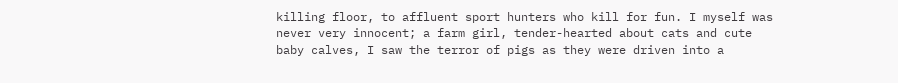killing floor, to affluent sport hunters who kill for fun. I myself was never very innocent; a farm girl, tender-hearted about cats and cute baby calves, I saw the terror of pigs as they were driven into a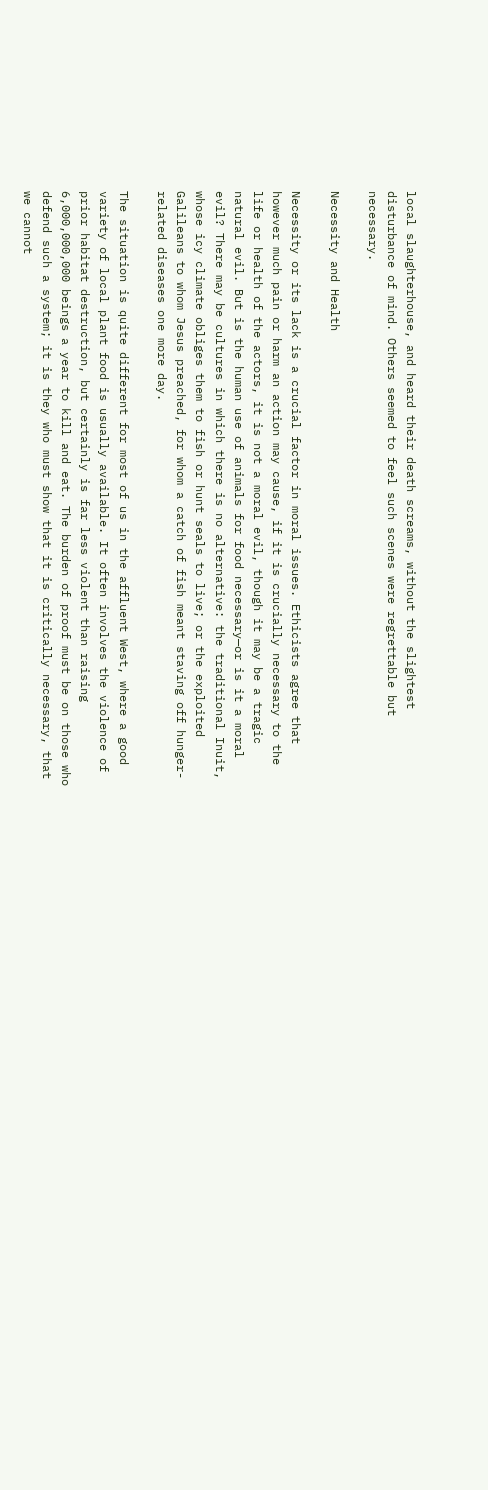local slaughterhouse, and heard their death screams, without the slightest disturbance of mind. Others seemed to feel such scenes were regrettable but necessary.

Necessity and Health

Necessity or its lack is a crucial factor in moral issues. Ethicists agree that however much pain or harm an action may cause, if it is crucially necessary to the life or health of the actors, it is not a moral evil, though it may be a tragic natural evil. But is the human use of animals for food necessary—or is it a moral evil? There may be cultures in which there is no alternative: the traditional Inuit, whose icy climate obliges them to fish or hunt seals to live; or the exploited Galileans to whom Jesus preached, for whom a catch of fish meant staving off hunger-related diseases one more day.

The situation is quite different for most of us in the affluent West, where a good variety of local plant food is usually available. It often involves the violence of prior habitat destruction, but certainly is far less violent than raising 6,000,000,000 beings a year to kill and eat. The burden of proof must be on those who defend such a system; it is they who must show that it is critically necessary, that we cannot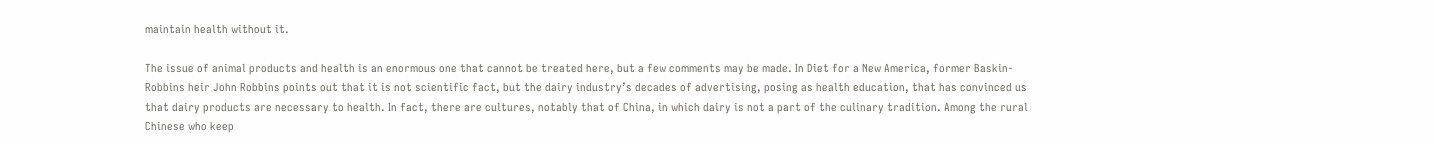maintain health without it.

The issue of animal products and health is an enormous one that cannot be treated here, but a few comments may be made. In Diet for a New America, former Baskin-Robbins heir John Robbins points out that it is not scientific fact, but the dairy industry’s decades of advertising, posing as health education, that has convinced us that dairy products are necessary to health. In fact, there are cultures, notably that of China, in which dairy is not a part of the culinary tradition. Among the rural Chinese who keep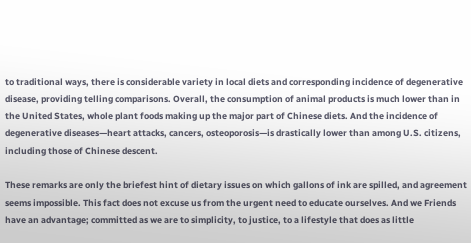to traditional ways, there is considerable variety in local diets and corresponding incidence of degenerative disease, providing telling comparisons. Overall, the consumption of animal products is much lower than in the United States, whole plant foods making up the major part of Chinese diets. And the incidence of degenerative diseases—heart attacks, cancers, osteoporosis—is drastically lower than among U.S. citizens, including those of Chinese descent.

These remarks are only the briefest hint of dietary issues on which gallons of ink are spilled, and agreement seems impossible. This fact does not excuse us from the urgent need to educate ourselves. And we Friends have an advantage; committed as we are to simplicity, to justice, to a lifestyle that does as little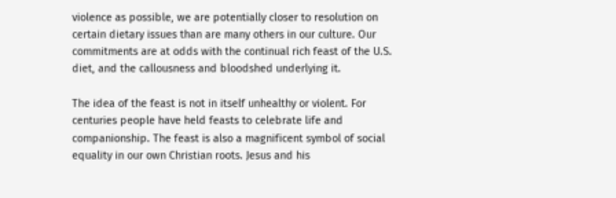violence as possible, we are potentially closer to resolution on certain dietary issues than are many others in our culture. Our commitments are at odds with the continual rich feast of the U.S. diet, and the callousness and bloodshed underlying it.

The idea of the feast is not in itself unhealthy or violent. For centuries people have held feasts to celebrate life and companionship. The feast is also a magnificent symbol of social equality in our own Christian roots. Jesus and his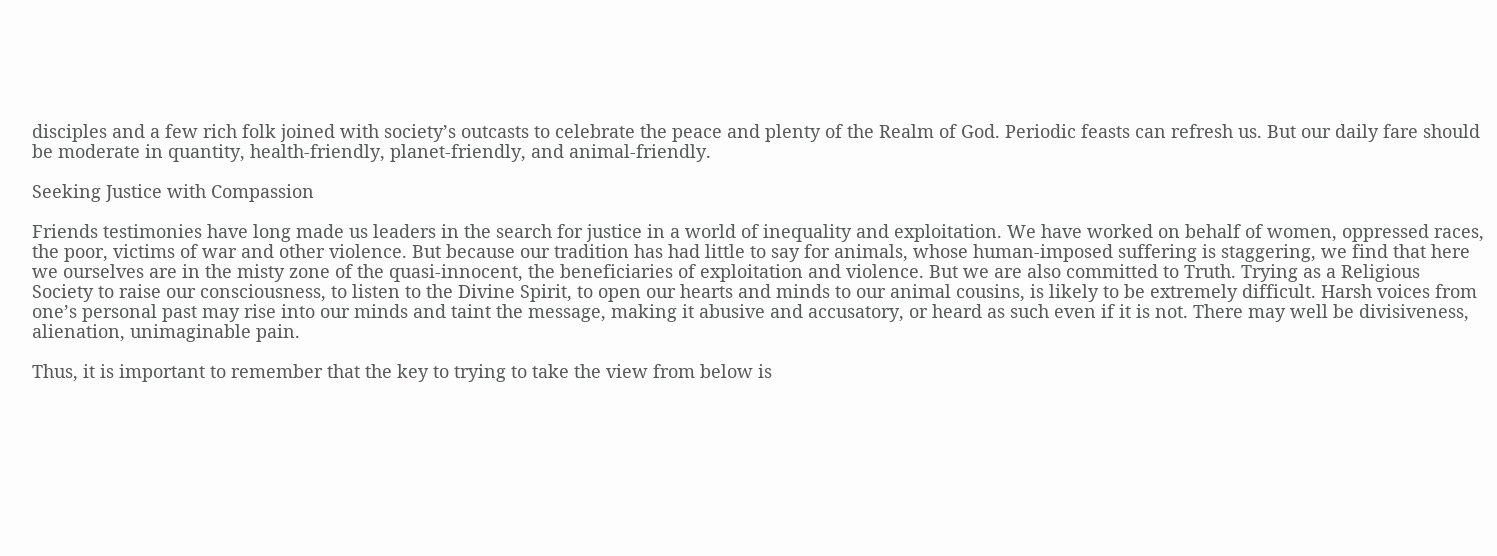disciples and a few rich folk joined with society’s outcasts to celebrate the peace and plenty of the Realm of God. Periodic feasts can refresh us. But our daily fare should be moderate in quantity, health-friendly, planet-friendly, and animal-friendly.

Seeking Justice with Compassion

Friends testimonies have long made us leaders in the search for justice in a world of inequality and exploitation. We have worked on behalf of women, oppressed races, the poor, victims of war and other violence. But because our tradition has had little to say for animals, whose human-imposed suffering is staggering, we find that here we ourselves are in the misty zone of the quasi-innocent, the beneficiaries of exploitation and violence. But we are also committed to Truth. Trying as a Religious Society to raise our consciousness, to listen to the Divine Spirit, to open our hearts and minds to our animal cousins, is likely to be extremely difficult. Harsh voices from one’s personal past may rise into our minds and taint the message, making it abusive and accusatory, or heard as such even if it is not. There may well be divisiveness, alienation, unimaginable pain.

Thus, it is important to remember that the key to trying to take the view from below is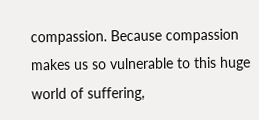compassion. Because compassion makes us so vulnerable to this huge world of suffering,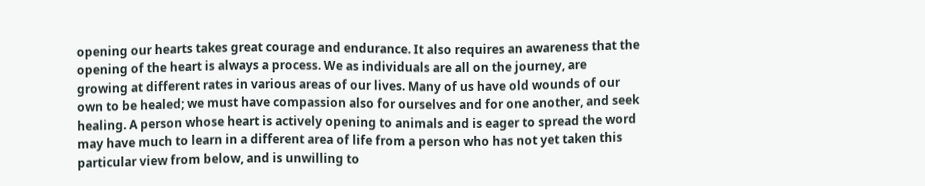opening our hearts takes great courage and endurance. It also requires an awareness that the opening of the heart is always a process. We as individuals are all on the journey, are growing at different rates in various areas of our lives. Many of us have old wounds of our own to be healed; we must have compassion also for ourselves and for one another, and seek healing. A person whose heart is actively opening to animals and is eager to spread the word may have much to learn in a different area of life from a person who has not yet taken this particular view from below, and is unwilling to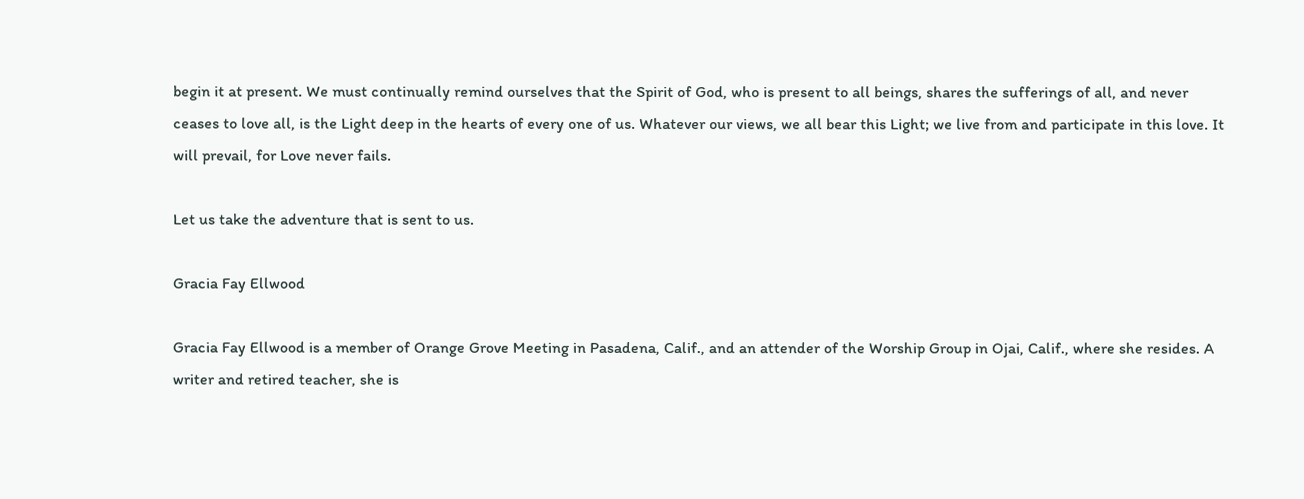begin it at present. We must continually remind ourselves that the Spirit of God, who is present to all beings, shares the sufferings of all, and never ceases to love all, is the Light deep in the hearts of every one of us. Whatever our views, we all bear this Light; we live from and participate in this love. It will prevail, for Love never fails.

Let us take the adventure that is sent to us.

Gracia Fay Ellwood

Gracia Fay Ellwood is a member of Orange Grove Meeting in Pasadena, Calif., and an attender of the Worship Group in Ojai, Calif., where she resides. A writer and retired teacher, she is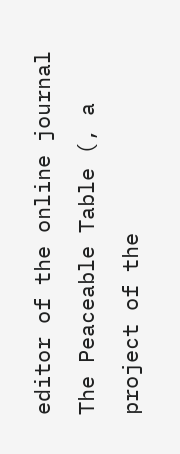editor of the online journal The Peaceable Table (, a project of the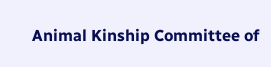Animal Kinship Committee of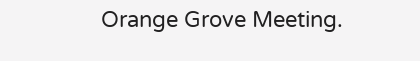Orange Grove Meeting.